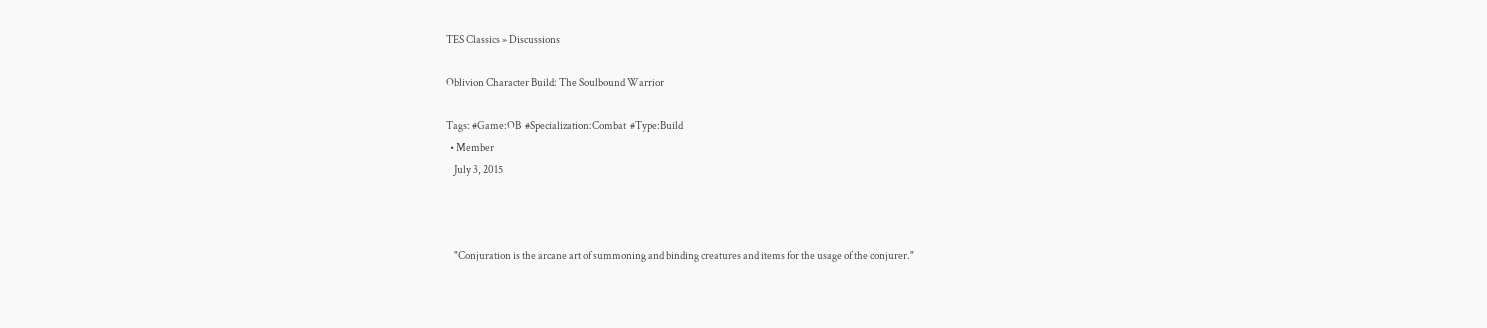TES Classics » Discussions

Oblivion Character Build: The Soulbound Warrior

Tags: #Game:OB  #Specialization:Combat  #Type:Build
  • Member
    July 3, 2015



    "Conjuration is the arcane art of summoning and binding creatures and items for the usage of the conjurer."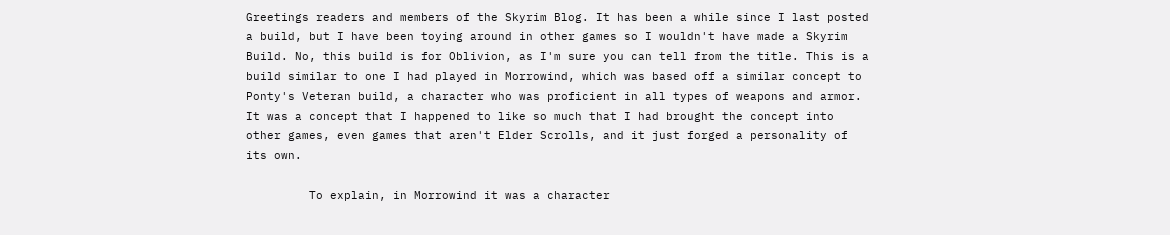Greetings readers and members of the Skyrim Blog. It has been a while since I last posted a build, but I have been toying around in other games so I wouldn't have made a Skyrim Build. No, this build is for Oblivion, as I'm sure you can tell from the title. This is a build similar to one I had played in Morrowind, which was based off a similar concept to Ponty's Veteran build, a character who was proficient in all types of weapons and armor. It was a concept that I happened to like so much that I had brought the concept into other games, even games that aren't Elder Scrolls, and it just forged a personality of its own.

         To explain, in Morrowind it was a character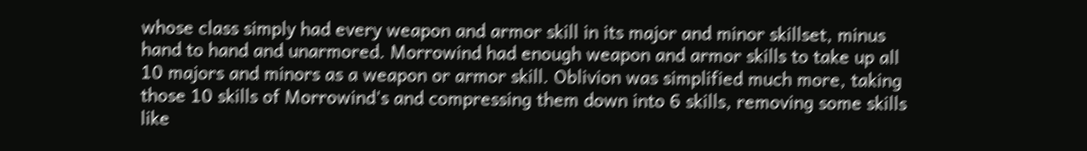whose class simply had every weapon and armor skill in its major and minor skillset, minus hand to hand and unarmored. Morrowind had enough weapon and armor skills to take up all 10 majors and minors as a weapon or armor skill. Oblivion was simplified much more, taking those 10 skills of Morrowind's and compressing them down into 6 skills, removing some skills like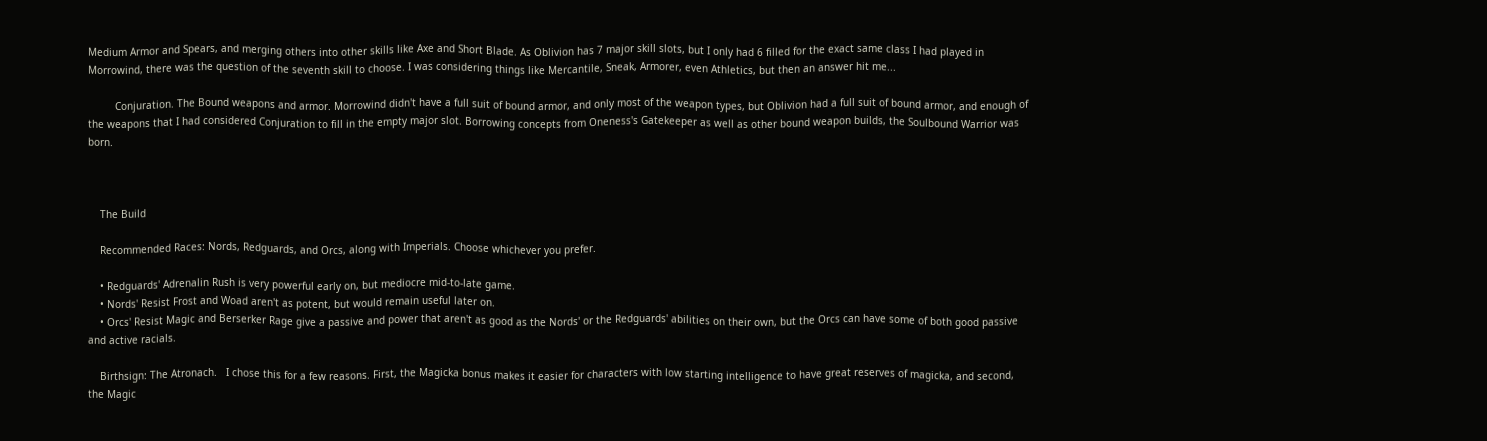Medium Armor and Spears, and merging others into other skills like Axe and Short Blade. As Oblivion has 7 major skill slots, but I only had 6 filled for the exact same class I had played in Morrowind, there was the question of the seventh skill to choose. I was considering things like Mercantile, Sneak, Armorer, even Athletics, but then an answer hit me...

         Conjuration. The Bound weapons and armor. Morrowind didn't have a full suit of bound armor, and only most of the weapon types, but Oblivion had a full suit of bound armor, and enough of the weapons that I had considered Conjuration to fill in the empty major slot. Borrowing concepts from Oneness's Gatekeeper as well as other bound weapon builds, the Soulbound Warrior was born.



    The Build

    Recommended Races: Nords, Redguards, and Orcs, along with Imperials. Choose whichever you prefer.

    • Redguards' Adrenalin Rush is very powerful early on, but mediocre mid-to-late game.
    • Nords' Resist Frost and Woad aren't as potent, but would remain useful later on.
    • Orcs' Resist Magic and Berserker Rage give a passive and power that aren't as good as the Nords' or the Redguards' abilities on their own, but the Orcs can have some of both good passive and active racials.

    Birthsign: The Atronach.   I chose this for a few reasons. First, the Magicka bonus makes it easier for characters with low starting intelligence to have great reserves of magicka, and second, the Magic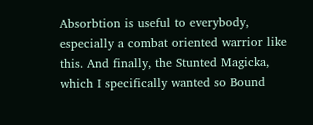Absorbtion is useful to everybody, especially a combat oriented warrior like this. And finally, the Stunted Magicka, which I specifically wanted so Bound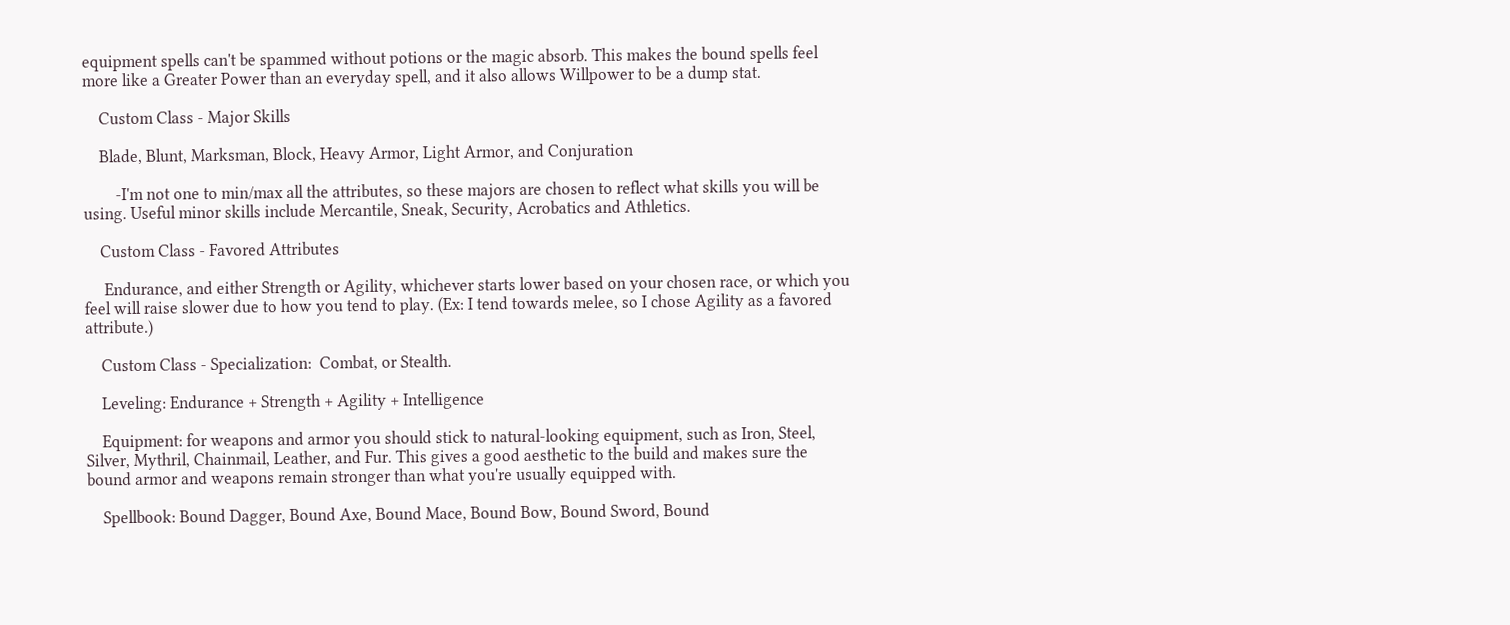equipment spells can't be spammed without potions or the magic absorb. This makes the bound spells feel more like a Greater Power than an everyday spell, and it also allows Willpower to be a dump stat.

    Custom Class - Major Skills

    Blade, Blunt, Marksman, Block, Heavy Armor, Light Armor, and Conjuration

        -I'm not one to min/max all the attributes, so these majors are chosen to reflect what skills you will be using. Useful minor skills include Mercantile, Sneak, Security, Acrobatics and Athletics.

    Custom Class - Favored Attributes

     Endurance, and either Strength or Agility, whichever starts lower based on your chosen race, or which you feel will raise slower due to how you tend to play. (Ex: I tend towards melee, so I chose Agility as a favored attribute.)

    Custom Class - Specialization:  Combat, or Stealth.

    Leveling: Endurance + Strength + Agility + Intelligence

    Equipment: for weapons and armor you should stick to natural-looking equipment, such as Iron, Steel, Silver, Mythril, Chainmail, Leather, and Fur. This gives a good aesthetic to the build and makes sure the bound armor and weapons remain stronger than what you're usually equipped with.

    Spellbook: Bound Dagger, Bound Axe, Bound Mace, Bound Bow, Bound Sword, Bound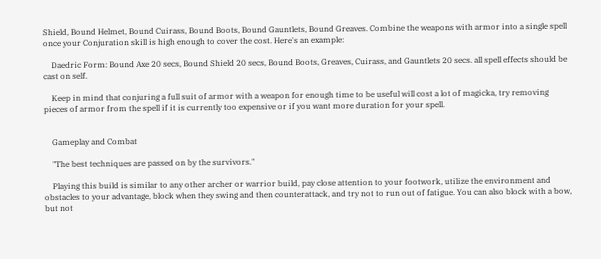Shield, Bound Helmet, Bound Cuirass, Bound Boots, Bound Gauntlets, Bound Greaves. Combine the weapons with armor into a single spell once your Conjuration skill is high enough to cover the cost. Here's an example:

    Daedric Form: Bound Axe 20 secs, Bound Shield 20 secs, Bound Boots, Greaves, Cuirass, and Gauntlets 20 secs. all spell effects should be cast on self.

    Keep in mind that conjuring a full suit of armor with a weapon for enough time to be useful will cost a lot of magicka, try removing pieces of armor from the spell if it is currently too expensive or if you want more duration for your spell.


    Gameplay and Combat

    "The best techniques are passed on by the survivors."

    Playing this build is similar to any other archer or warrior build, pay close attention to your footwork, utilize the environment and obstacles to your advantage, block when they swing and then counterattack, and try not to run out of fatigue. You can also block with a bow, but not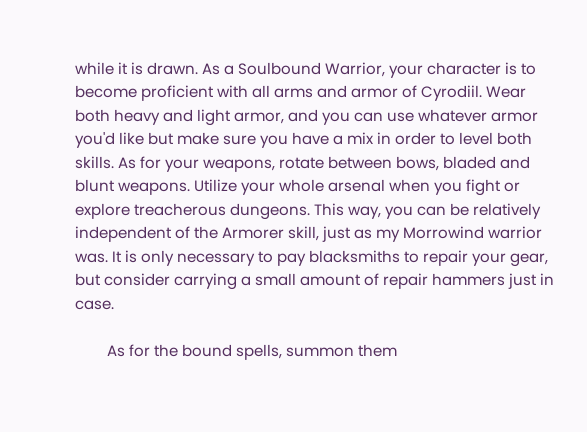while it is drawn. As a Soulbound Warrior, your character is to become proficient with all arms and armor of Cyrodiil. Wear both heavy and light armor, and you can use whatever armor you'd like but make sure you have a mix in order to level both skills. As for your weapons, rotate between bows, bladed and blunt weapons. Utilize your whole arsenal when you fight or explore treacherous dungeons. This way, you can be relatively independent of the Armorer skill, just as my Morrowind warrior was. It is only necessary to pay blacksmiths to repair your gear, but consider carrying a small amount of repair hammers just in case.

        As for the bound spells, summon them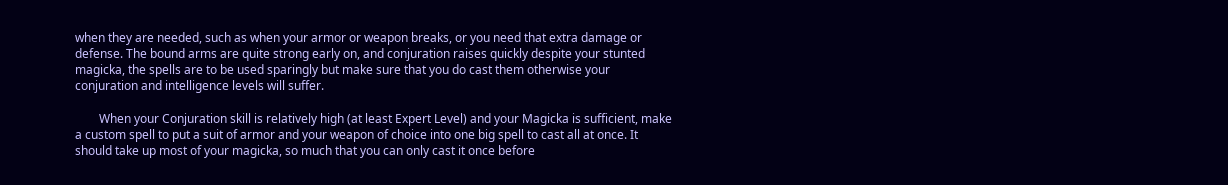when they are needed, such as when your armor or weapon breaks, or you need that extra damage or defense. The bound arms are quite strong early on, and conjuration raises quickly despite your stunted magicka, the spells are to be used sparingly but make sure that you do cast them otherwise your conjuration and intelligence levels will suffer.

        When your Conjuration skill is relatively high (at least Expert Level) and your Magicka is sufficient, make a custom spell to put a suit of armor and your weapon of choice into one big spell to cast all at once. It should take up most of your magicka, so much that you can only cast it once before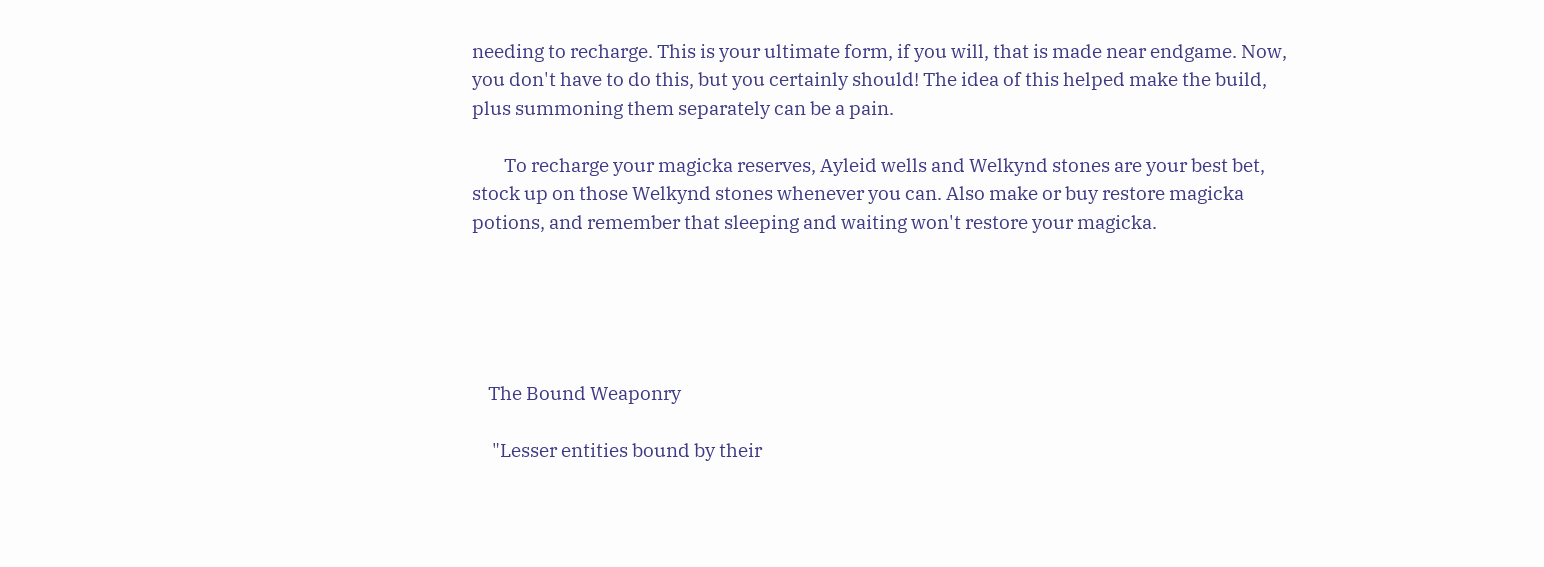needing to recharge. This is your ultimate form, if you will, that is made near endgame. Now, you don't have to do this, but you certainly should! The idea of this helped make the build, plus summoning them separately can be a pain.

        To recharge your magicka reserves, Ayleid wells and Welkynd stones are your best bet, stock up on those Welkynd stones whenever you can. Also make or buy restore magicka potions, and remember that sleeping and waiting won't restore your magicka.





    The Bound Weaponry

     "Lesser entities bound by their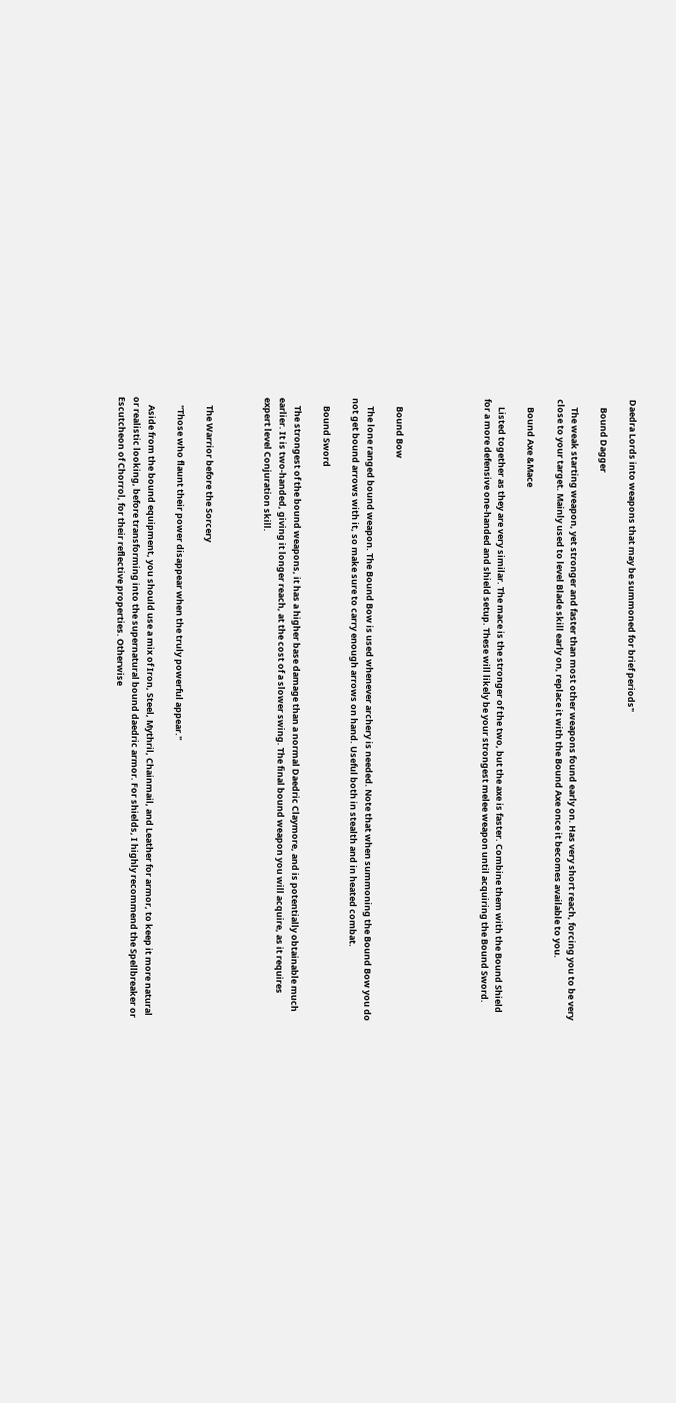Daedra Lords into weapons that may be summoned for brief periods"

    Bound Dagger

    The weak starting weapon, yet stronger and faster than most other weapons found early on. Has very short reach, forcing you to be very close to your target. Mainly used to level Blade skill early on, replace it with the Bound Axe once it becomes available to you.

    Bound Axe &Mace

    Listed together as they are very similar. The mace is the stronger of the two, but the axe is faster. Combine them with the Bound Shield for a more defensive one-handed and shield setup. These will likely be your strongest melee weapon until acquiring the Bound Sword.





    Bound Bow

    The lone ranged bound weapon. The Bound Bow is used whenever archery is needed. Note that when summoning the Bound Bow you do not get bound arrows with it, so make sure to carry enough arrows on hand. Useful both in stealth and in heated combat.

    Bound Sword

    The strongest of the bound weapons, it has a higher base damage than a normal Daedric Claymore, and is potentially obtainable much earlier. It is two-handed, giving it longer reach, at the cost of a slower swing. The final bound weapon you will acquire, as it requires expert level Conjuration skill.



    The Warrior before the Sorcery

    "Those who flaunt their power disappear when the truly powerful appear."

    Aside from the bound equipment, you should use a mix of Iron, Steel, Mythril, Chainmail, and Leather for armor, to keep it more natural or realistic looking, before transforming into the supernatural bound daedric armor. For shields, I highly recommend the Spellbreaker or Escutcheon of Chorrol, for their reflective properties. Otherwise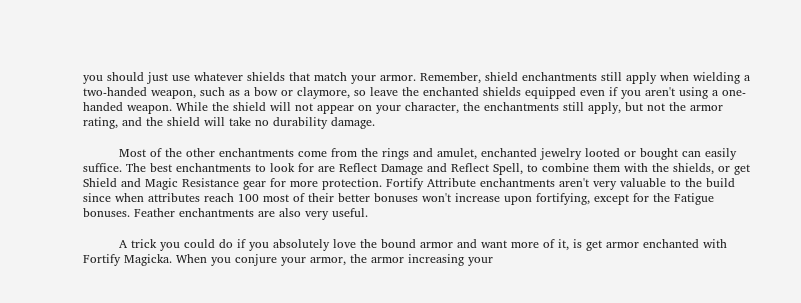you should just use whatever shields that match your armor. Remember, shield enchantments still apply when wielding a two-handed weapon, such as a bow or claymore, so leave the enchanted shields equipped even if you aren't using a one-handed weapon. While the shield will not appear on your character, the enchantments still apply, but not the armor rating, and the shield will take no durability damage.

         Most of the other enchantments come from the rings and amulet, enchanted jewelry looted or bought can easily suffice. The best enchantments to look for are Reflect Damage and Reflect Spell, to combine them with the shields, or get Shield and Magic Resistance gear for more protection. Fortify Attribute enchantments aren't very valuable to the build since when attributes reach 100 most of their better bonuses won't increase upon fortifying, except for the Fatigue bonuses. Feather enchantments are also very useful.

         A trick you could do if you absolutely love the bound armor and want more of it, is get armor enchanted with Fortify Magicka. When you conjure your armor, the armor increasing your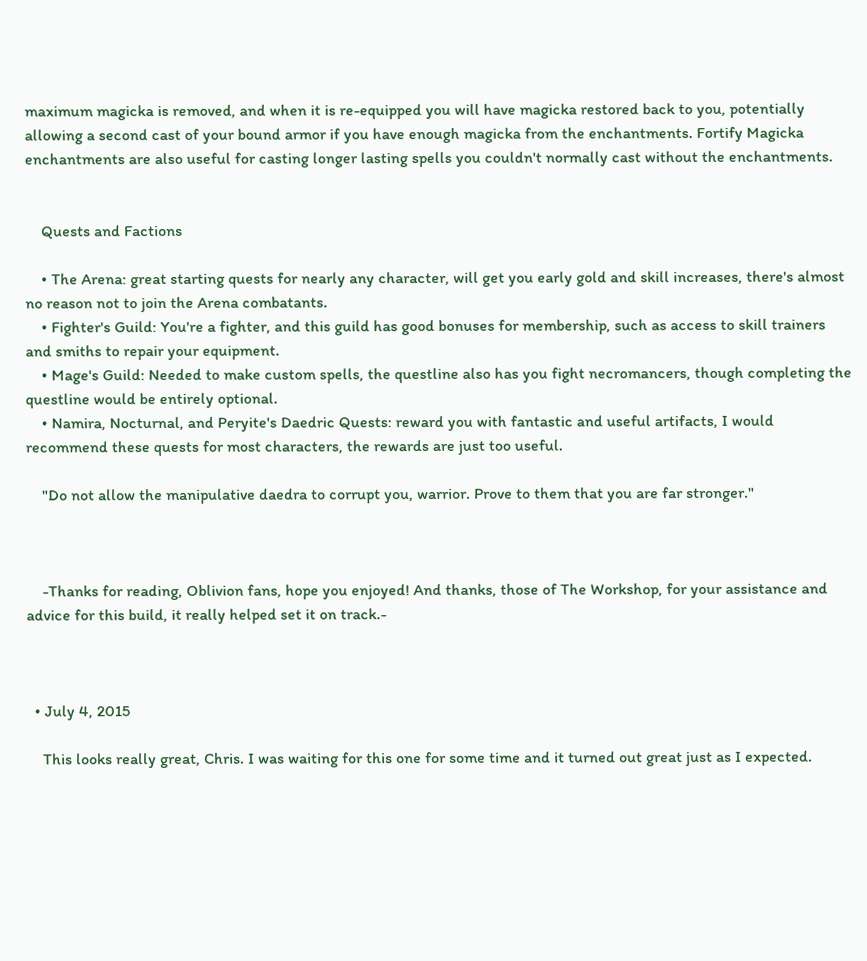maximum magicka is removed, and when it is re-equipped you will have magicka restored back to you, potentially allowing a second cast of your bound armor if you have enough magicka from the enchantments. Fortify Magicka enchantments are also useful for casting longer lasting spells you couldn't normally cast without the enchantments.


    Quests and Factions

    • The Arena: great starting quests for nearly any character, will get you early gold and skill increases, there's almost no reason not to join the Arena combatants.
    • Fighter's Guild: You're a fighter, and this guild has good bonuses for membership, such as access to skill trainers and smiths to repair your equipment.
    • Mage's Guild: Needed to make custom spells, the questline also has you fight necromancers, though completing the questline would be entirely optional.
    • Namira, Nocturnal, and Peryite's Daedric Quests: reward you with fantastic and useful artifacts, I would recommend these quests for most characters, the rewards are just too useful.

    "Do not allow the manipulative daedra to corrupt you, warrior. Prove to them that you are far stronger."



    -Thanks for reading, Oblivion fans, hope you enjoyed! And thanks, those of The Workshop, for your assistance and advice for this build, it really helped set it on track.-



  • July 4, 2015

    This looks really great, Chris. I was waiting for this one for some time and it turned out great just as I expected.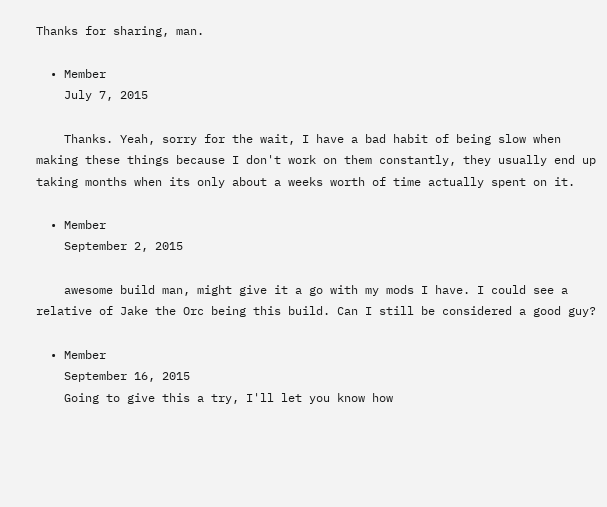Thanks for sharing, man.

  • Member
    July 7, 2015

    Thanks. Yeah, sorry for the wait, I have a bad habit of being slow when making these things because I don't work on them constantly, they usually end up taking months when its only about a weeks worth of time actually spent on it.

  • Member
    September 2, 2015

    awesome build man, might give it a go with my mods I have. I could see a relative of Jake the Orc being this build. Can I still be considered a good guy?

  • Member
    September 16, 2015
    Going to give this a try, I'll let you know how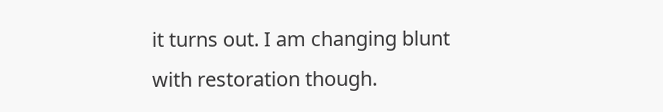it turns out. I am changing blunt with restoration though.